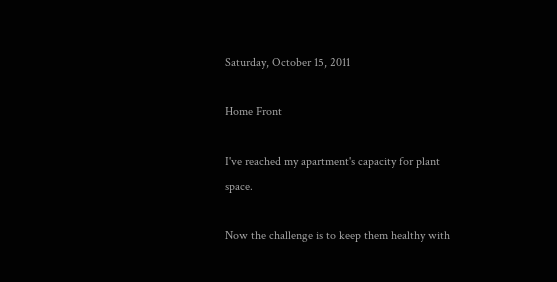Saturday, October 15, 2011

Home Front

I've reached my apartment's capacity for plant space.

Now the challenge is to keep them healthy with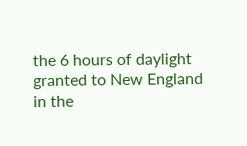the 6 hours of daylight granted to New England in the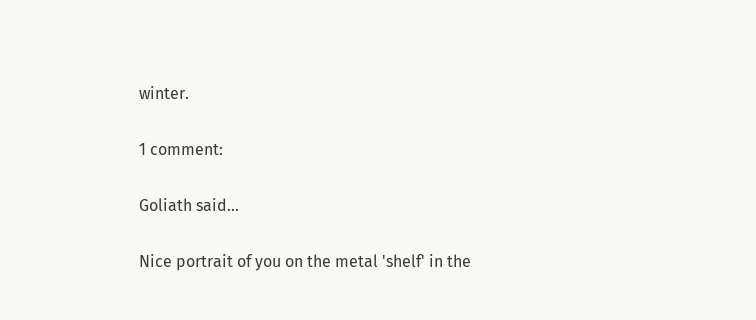winter.

1 comment:

Goliath said...

Nice portrait of you on the metal 'shelf' in the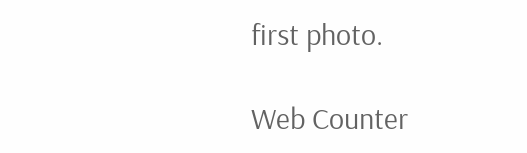first photo.

Web Counter